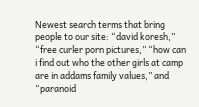Newest search terms that bring people to our site: “david koresh,” “free curler porn pictures,” “how can i find out who the other girls at camp are in addams family values,” and “paranoid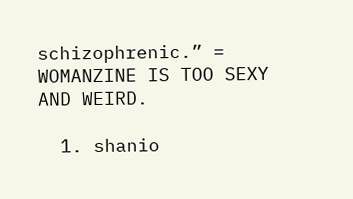schizophrenic.” = WOMANZINE IS TOO SEXY AND WEIRD.

  1. shanio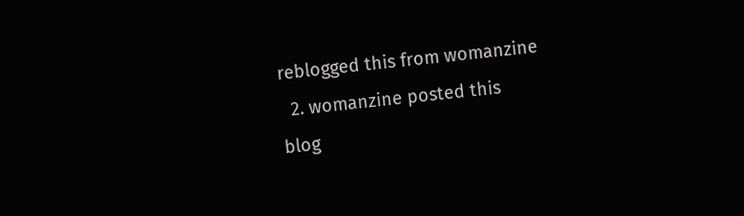reblogged this from womanzine
  2. womanzine posted this
blog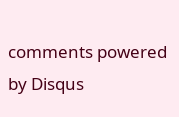comments powered by Disqus